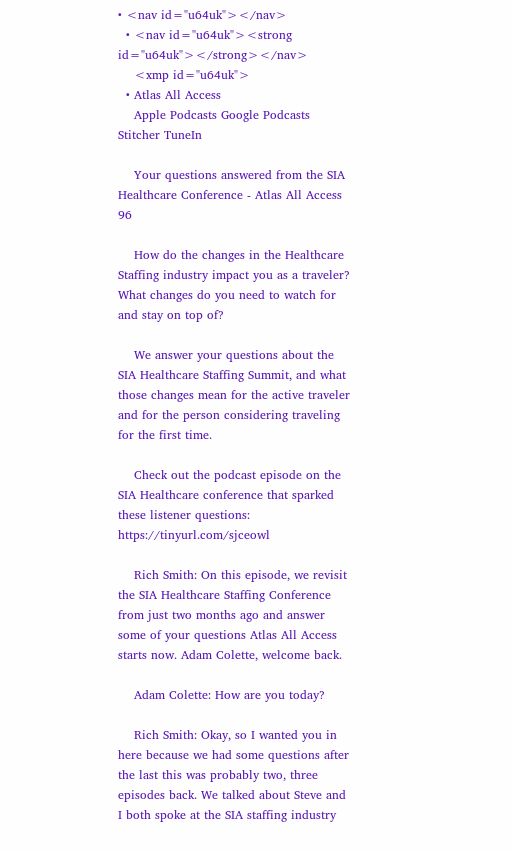• <nav id="u64uk"></nav>
  • <nav id="u64uk"><strong id="u64uk"></strong></nav>
    <xmp id="u64uk">
  • Atlas All Access
    Apple Podcasts Google Podcasts Stitcher TuneIn

    Your questions answered from the SIA Healthcare Conference - Atlas All Access 96

    How do the changes in the Healthcare Staffing industry impact you as a traveler? What changes do you need to watch for and stay on top of?

    We answer your questions about the SIA Healthcare Staffing Summit, and what those changes mean for the active traveler and for the person considering traveling for the first time.

    Check out the podcast episode on the SIA Healthcare conference that sparked these listener questions: https://tinyurl.com/sjceowl

    Rich Smith: On this episode, we revisit the SIA Healthcare Staffing Conference from just two months ago and answer some of your questions Atlas All Access starts now. Adam Colette, welcome back.

    Adam Colette: How are you today?

    Rich Smith: Okay, so I wanted you in here because we had some questions after the last this was probably two, three episodes back. We talked about Steve and I both spoke at the SIA staffing industry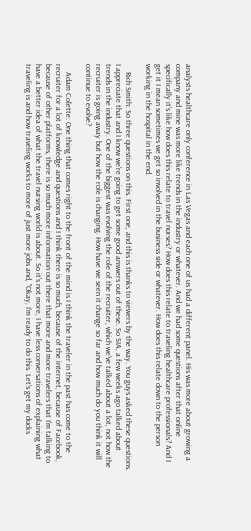analysts healthcare only conference in Las Vegas and each one of us had a different panel. His was more about growing a company and mine was more like trends in the industry or whatever. And we had some questions after that online specifically it's like how does this relate to travel nurses? How does this relate to traveling healthcare professionals? And I get it I mean sometimes we get so involved in the business side or whatever. How does this relate down to the person working in the hospital in the end.

    Rich Smith: So three questions on this. First one, and this is thanks to viewers by the way. You guys asked these questions. I appreciate that and I know we're going to get some good answers out of these. So SIA, a few weeks ago talked about trends in the industry. One of the biggest was evolving the role of the recruiter, which we've talked about a lot, not how the recruiter is going away but how the role is changing. How have we seen it change so far and how much do you think it will continue to evolve?

    Adam Colette: One thing that comes right to the front of the mind is I think the traveler in the past has come to the recruiter for a lot of knowledge and questions and I think there is so much, because of the internet, because of Facebook, because of other platforms, there is so much more information out there that more and more travelers that I'm talking to have a better idea of what the travel nursing world is about. So it's not more, I have less conversations of explaining what traveling is and how traveling works to more of just more jobs and, "Okay, I'm ready to do this. Let's get my ducks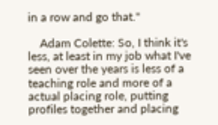in a row and go that."

    Adam Colette: So, I think it's less, at least in my job what I've seen over the years is less of a teaching role and more of a actual placing role, putting profiles together and placing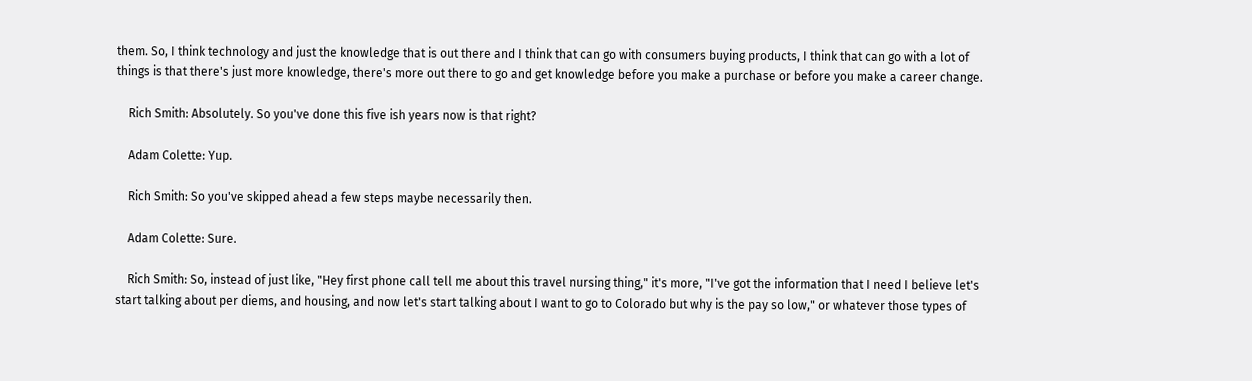them. So, I think technology and just the knowledge that is out there and I think that can go with consumers buying products, I think that can go with a lot of things is that there's just more knowledge, there's more out there to go and get knowledge before you make a purchase or before you make a career change.

    Rich Smith: Absolutely. So you've done this five ish years now is that right?

    Adam Colette: Yup.

    Rich Smith: So you've skipped ahead a few steps maybe necessarily then.

    Adam Colette: Sure.

    Rich Smith: So, instead of just like, "Hey first phone call tell me about this travel nursing thing," it's more, "I've got the information that I need I believe let's start talking about per diems, and housing, and now let's start talking about I want to go to Colorado but why is the pay so low," or whatever those types of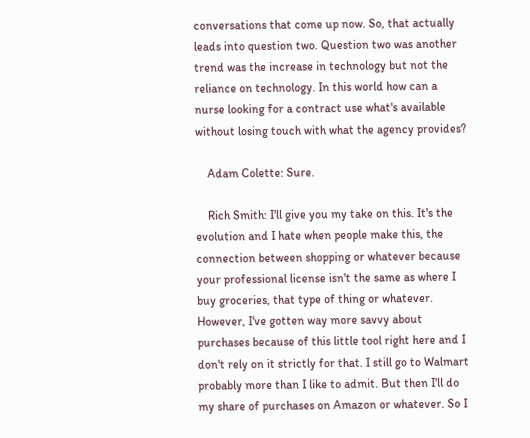conversations that come up now. So, that actually leads into question two. Question two was another trend was the increase in technology but not the reliance on technology. In this world how can a nurse looking for a contract use what's available without losing touch with what the agency provides?

    Adam Colette: Sure.

    Rich Smith: I'll give you my take on this. It's the evolution and I hate when people make this, the connection between shopping or whatever because your professional license isn't the same as where I buy groceries, that type of thing or whatever. However, I've gotten way more savvy about purchases because of this little tool right here and I don't rely on it strictly for that. I still go to Walmart probably more than I like to admit. But then I'll do my share of purchases on Amazon or whatever. So I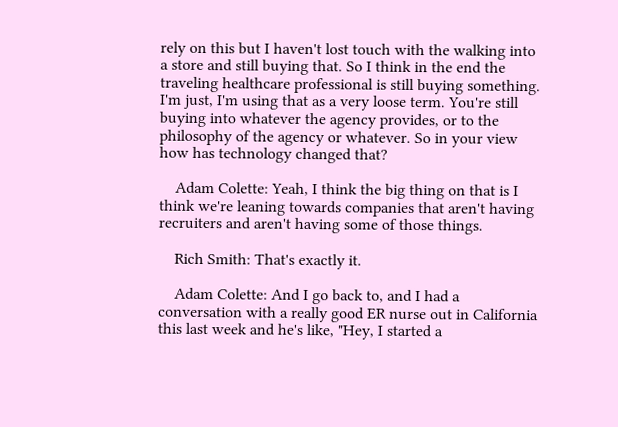rely on this but I haven't lost touch with the walking into a store and still buying that. So I think in the end the traveling healthcare professional is still buying something. I'm just, I'm using that as a very loose term. You're still buying into whatever the agency provides, or to the philosophy of the agency or whatever. So in your view how has technology changed that?

    Adam Colette: Yeah, I think the big thing on that is I think we're leaning towards companies that aren't having recruiters and aren't having some of those things.

    Rich Smith: That's exactly it.

    Adam Colette: And I go back to, and I had a conversation with a really good ER nurse out in California this last week and he's like, "Hey, I started a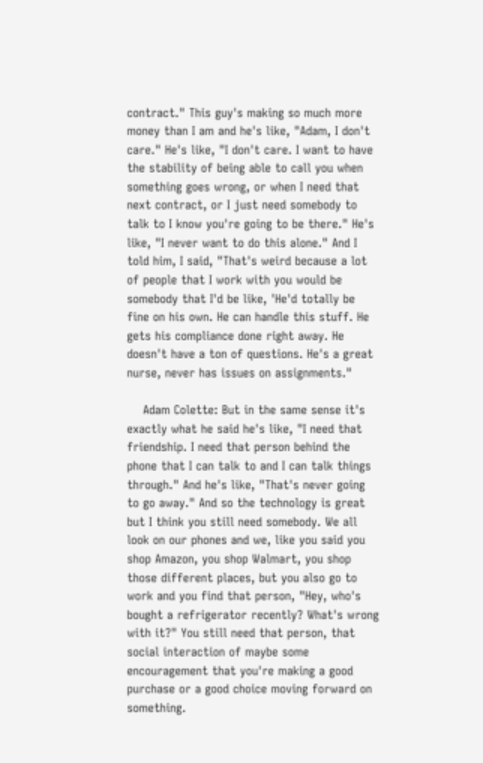contract." This guy's making so much more money than I am and he's like, "Adam, I don't care." He's like, "I don't care. I want to have the stability of being able to call you when something goes wrong, or when I need that next contract, or I just need somebody to talk to I know you're going to be there." He's like, "I never want to do this alone." And I told him, I said, "That's weird because a lot of people that I work with you would be somebody that I'd be like, 'He'd totally be fine on his own. He can handle this stuff. He gets his compliance done right away. He doesn't have a ton of questions. He's a great nurse, never has issues on assignments."

    Adam Colette: But in the same sense it's exactly what he said he's like, "I need that friendship. I need that person behind the phone that I can talk to and I can talk things through." And he's like, "That's never going to go away." And so the technology is great but I think you still need somebody. We all look on our phones and we, like you said you shop Amazon, you shop Walmart, you shop those different places, but you also go to work and you find that person, "Hey, who's bought a refrigerator recently? What's wrong with it?" You still need that person, that social interaction of maybe some encouragement that you're making a good purchase or a good choice moving forward on something.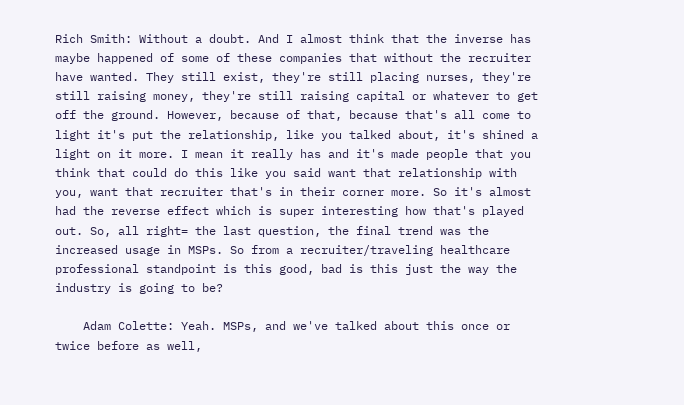Rich Smith: Without a doubt. And I almost think that the inverse has maybe happened of some of these companies that without the recruiter have wanted. They still exist, they're still placing nurses, they're still raising money, they're still raising capital or whatever to get off the ground. However, because of that, because that's all come to light it's put the relationship, like you talked about, it's shined a light on it more. I mean it really has and it's made people that you think that could do this like you said want that relationship with you, want that recruiter that's in their corner more. So it's almost had the reverse effect which is super interesting how that's played out. So, all right= the last question, the final trend was the increased usage in MSPs. So from a recruiter/traveling healthcare professional standpoint is this good, bad is this just the way the industry is going to be?

    Adam Colette: Yeah. MSPs, and we've talked about this once or twice before as well,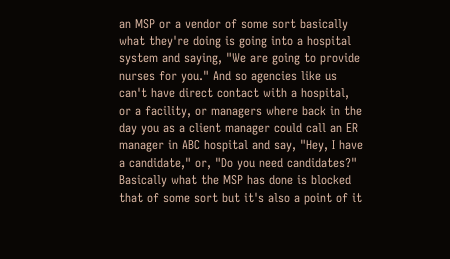an MSP or a vendor of some sort basically what they're doing is going into a hospital system and saying, "We are going to provide nurses for you." And so agencies like us can't have direct contact with a hospital, or a facility, or managers where back in the day you as a client manager could call an ER manager in ABC hospital and say, "Hey, I have a candidate," or, "Do you need candidates?" Basically what the MSP has done is blocked that of some sort but it's also a point of it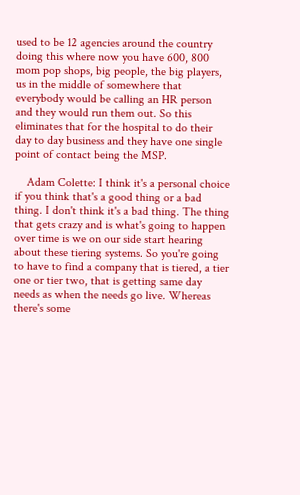used to be 12 agencies around the country doing this where now you have 600, 800 mom pop shops, big people, the big players, us in the middle of somewhere that everybody would be calling an HR person and they would run them out. So this eliminates that for the hospital to do their day to day business and they have one single point of contact being the MSP.

    Adam Colette: I think it's a personal choice if you think that's a good thing or a bad thing. I don't think it's a bad thing. The thing that gets crazy and is what's going to happen over time is we on our side start hearing about these tiering systems. So you're going to have to find a company that is tiered, a tier one or tier two, that is getting same day needs as when the needs go live. Whereas there's some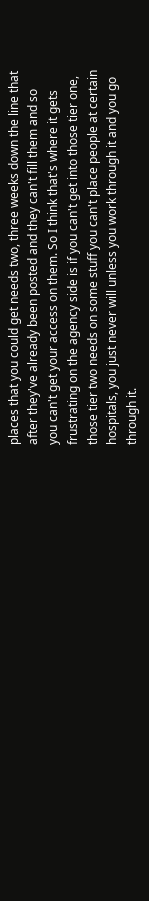places that you could get needs two, three weeks down the line that after they've already been posted and they can't fill them and so you can't get your access on them. So I think that's where it gets frustrating on the agency side is if you can't get into those tier one, those tier two needs on some stuff you can't place people at certain hospitals, you just never will unless you work through it and you go through it.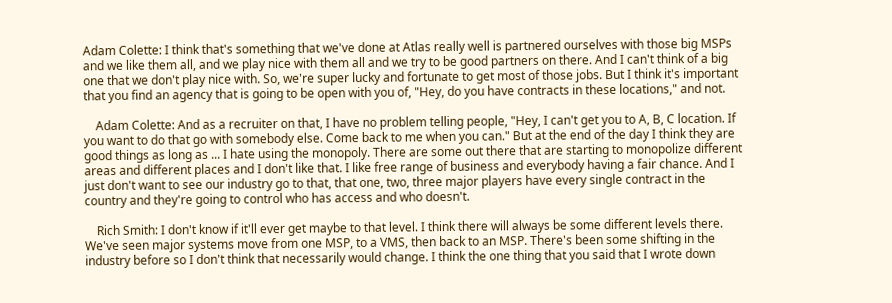Adam Colette: I think that's something that we've done at Atlas really well is partnered ourselves with those big MSPs and we like them all, and we play nice with them all and we try to be good partners on there. And I can't think of a big one that we don't play nice with. So, we're super lucky and fortunate to get most of those jobs. But I think it's important that you find an agency that is going to be open with you of, "Hey, do you have contracts in these locations," and not.

    Adam Colette: And as a recruiter on that, I have no problem telling people, "Hey, I can't get you to A, B, C location. If you want to do that go with somebody else. Come back to me when you can." But at the end of the day I think they are good things as long as ... I hate using the monopoly. There are some out there that are starting to monopolize different areas and different places and I don't like that. I like free range of business and everybody having a fair chance. And I just don't want to see our industry go to that, that one, two, three major players have every single contract in the country and they're going to control who has access and who doesn't.

    Rich Smith: I don't know if it'll ever get maybe to that level. I think there will always be some different levels there. We've seen major systems move from one MSP, to a VMS, then back to an MSP. There's been some shifting in the industry before so I don't think that necessarily would change. I think the one thing that you said that I wrote down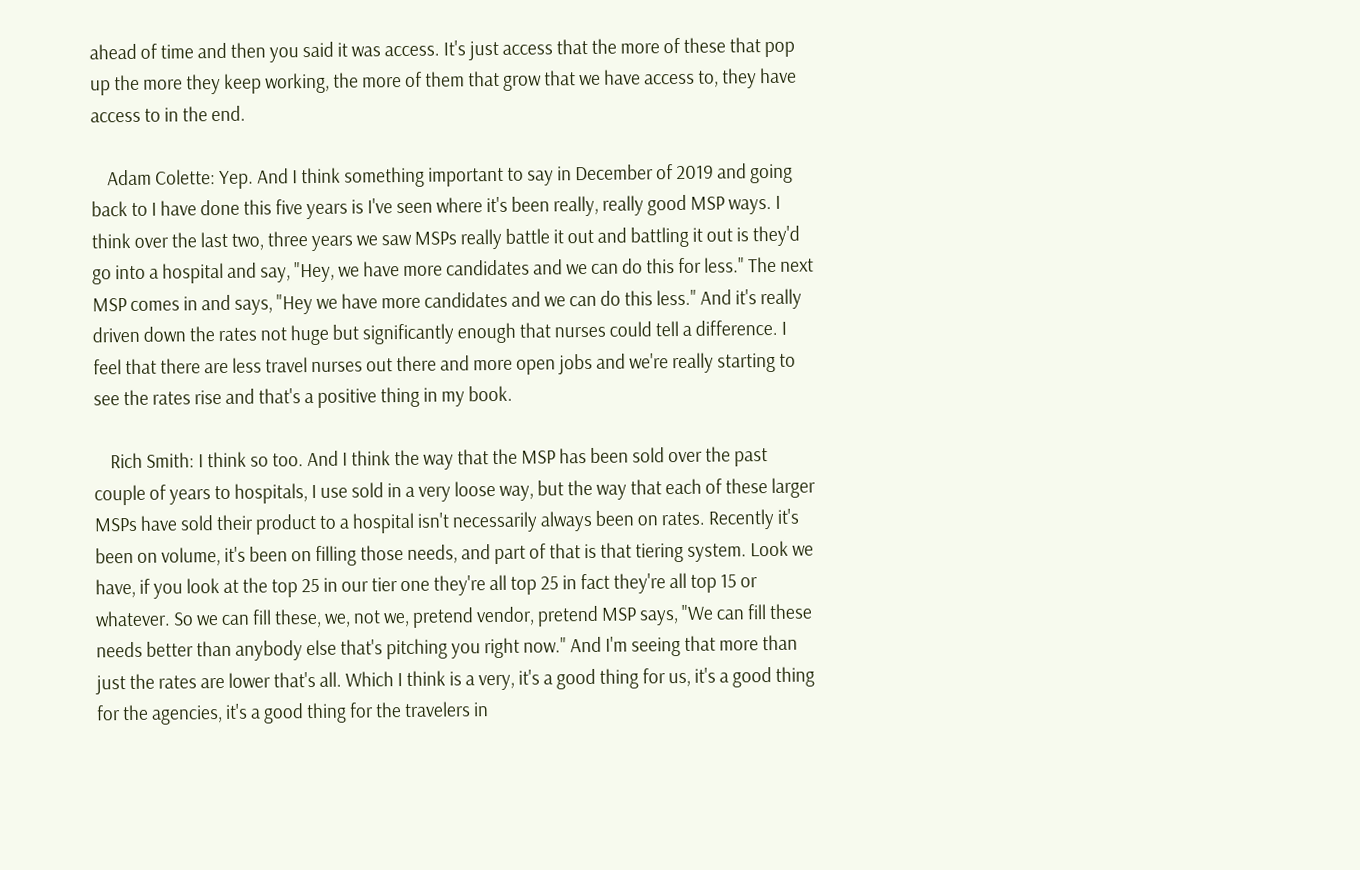ahead of time and then you said it was access. It's just access that the more of these that pop up the more they keep working, the more of them that grow that we have access to, they have access to in the end.

    Adam Colette: Yep. And I think something important to say in December of 2019 and going back to I have done this five years is I've seen where it's been really, really good MSP ways. I think over the last two, three years we saw MSPs really battle it out and battling it out is they'd go into a hospital and say, "Hey, we have more candidates and we can do this for less." The next MSP comes in and says, "Hey we have more candidates and we can do this less." And it's really driven down the rates not huge but significantly enough that nurses could tell a difference. I feel that there are less travel nurses out there and more open jobs and we're really starting to see the rates rise and that's a positive thing in my book.

    Rich Smith: I think so too. And I think the way that the MSP has been sold over the past couple of years to hospitals, I use sold in a very loose way, but the way that each of these larger MSPs have sold their product to a hospital isn't necessarily always been on rates. Recently it's been on volume, it's been on filling those needs, and part of that is that tiering system. Look we have, if you look at the top 25 in our tier one they're all top 25 in fact they're all top 15 or whatever. So we can fill these, we, not we, pretend vendor, pretend MSP says, "We can fill these needs better than anybody else that's pitching you right now." And I'm seeing that more than just the rates are lower that's all. Which I think is a very, it's a good thing for us, it's a good thing for the agencies, it's a good thing for the travelers in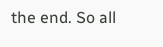the end. So all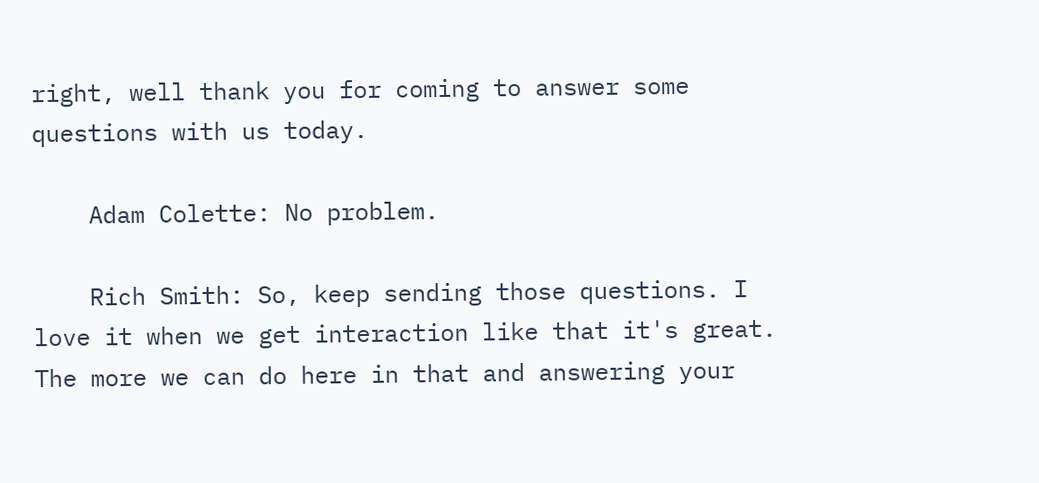right, well thank you for coming to answer some questions with us today.

    Adam Colette: No problem.

    Rich Smith: So, keep sending those questions. I love it when we get interaction like that it's great. The more we can do here in that and answering your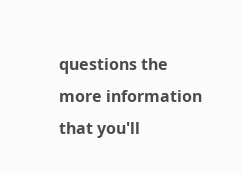questions the more information that you'll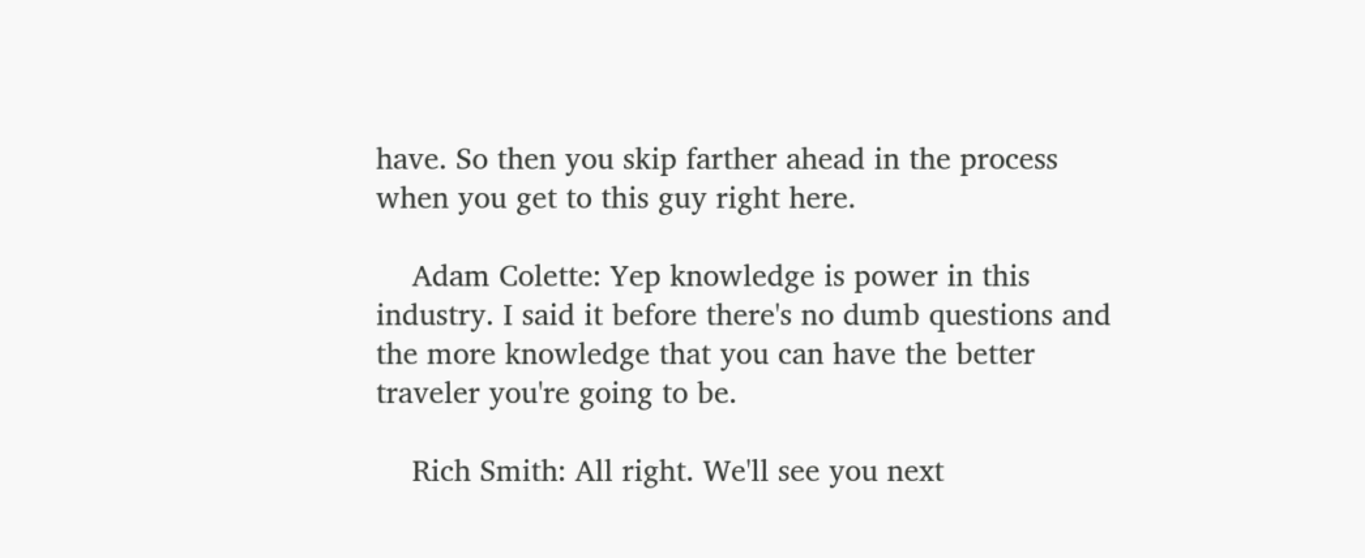have. So then you skip farther ahead in the process when you get to this guy right here.

    Adam Colette: Yep knowledge is power in this industry. I said it before there's no dumb questions and the more knowledge that you can have the better traveler you're going to be.

    Rich Smith: All right. We'll see you next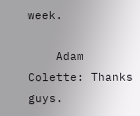week.

    Adam Colette: Thanks guys.